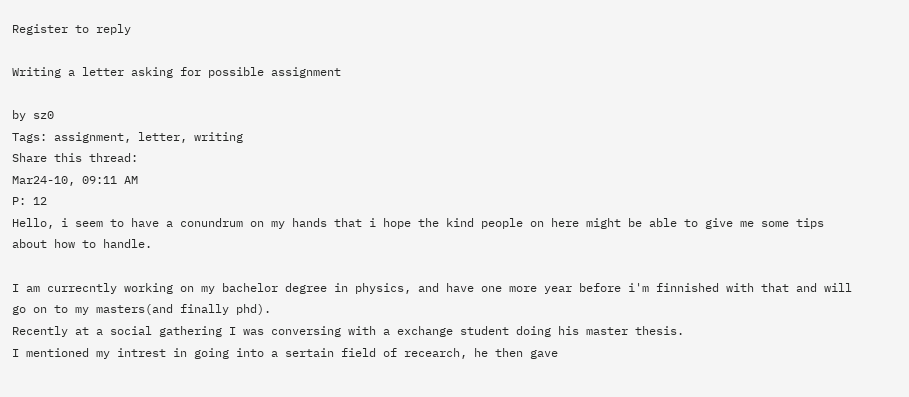Register to reply

Writing a letter asking for possible assignment

by sz0
Tags: assignment, letter, writing
Share this thread:
Mar24-10, 09:11 AM
P: 12
Hello, i seem to have a conundrum on my hands that i hope the kind people on here might be able to give me some tips about how to handle.

I am currecntly working on my bachelor degree in physics, and have one more year before i'm finnished with that and will go on to my masters(and finally phd).
Recently at a social gathering I was conversing with a exchange student doing his master thesis.
I mentioned my intrest in going into a sertain field of recearch, he then gave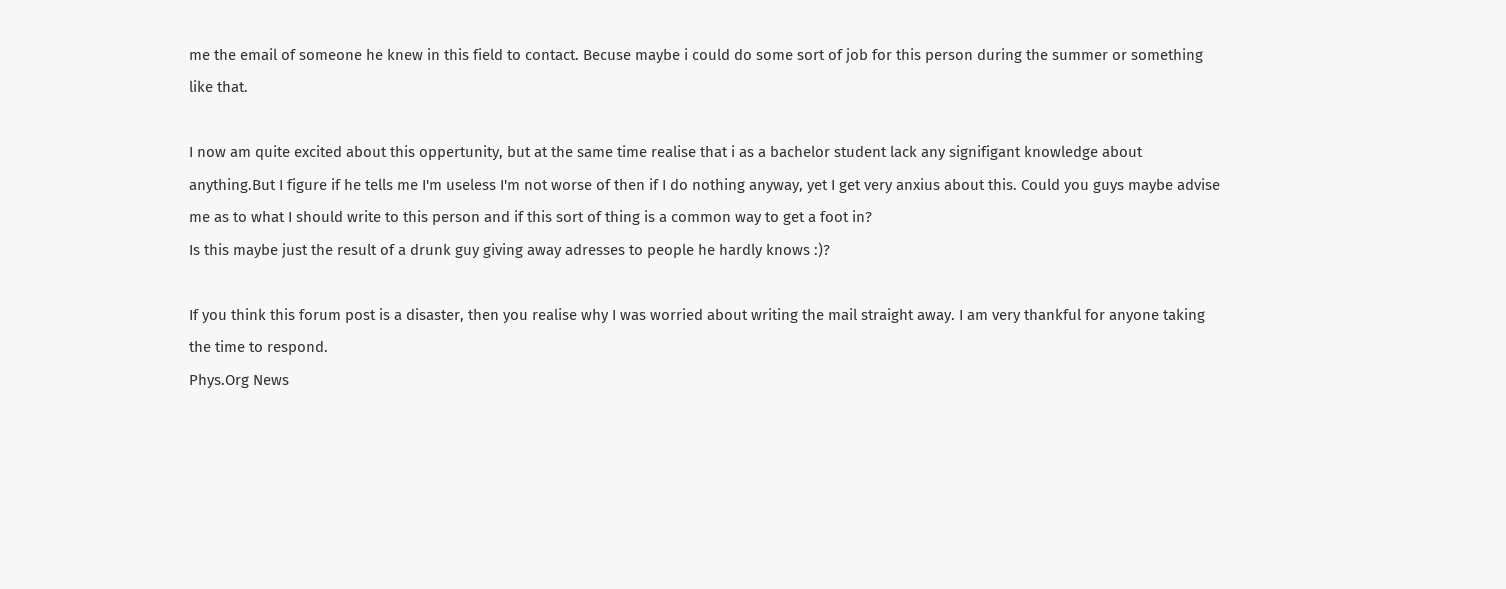me the email of someone he knew in this field to contact. Becuse maybe i could do some sort of job for this person during the summer or something like that.

I now am quite excited about this oppertunity, but at the same time realise that i as a bachelor student lack any signifigant knowledge about anything.But I figure if he tells me I'm useless I'm not worse of then if I do nothing anyway, yet I get very anxius about this. Could you guys maybe advise me as to what I should write to this person and if this sort of thing is a common way to get a foot in?
Is this maybe just the result of a drunk guy giving away adresses to people he hardly knows :)?

If you think this forum post is a disaster, then you realise why I was worried about writing the mail straight away. I am very thankful for anyone taking the time to respond.
Phys.Org News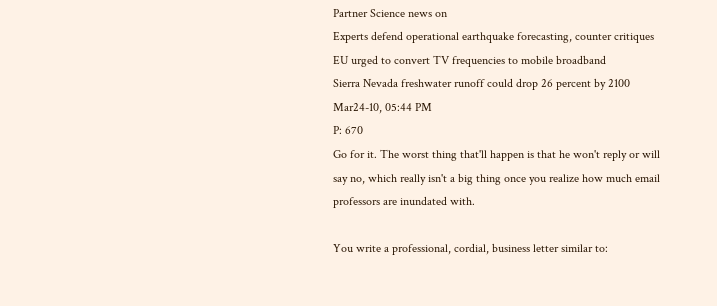Partner Science news on
Experts defend operational earthquake forecasting, counter critiques
EU urged to convert TV frequencies to mobile broadband
Sierra Nevada freshwater runoff could drop 26 percent by 2100
Mar24-10, 05:44 PM
P: 670
Go for it. The worst thing that'll happen is that he won't reply or will say no, which really isn't a big thing once you realize how much email professors are inundated with.

You write a professional, cordial, business letter similar to: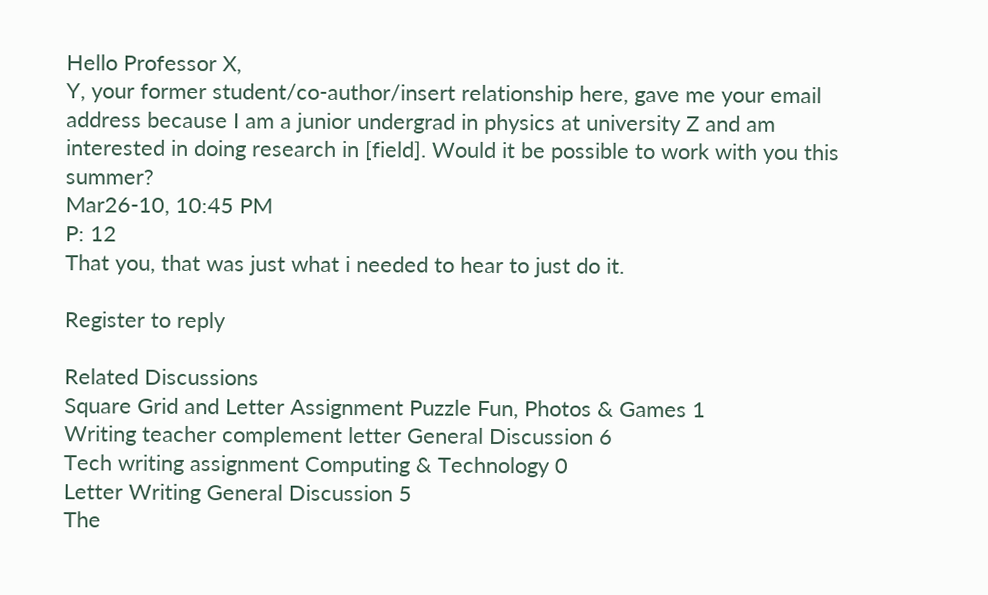Hello Professor X,
Y, your former student/co-author/insert relationship here, gave me your email address because I am a junior undergrad in physics at university Z and am interested in doing research in [field]. Would it be possible to work with you this summer?
Mar26-10, 10:45 PM
P: 12
That you, that was just what i needed to hear to just do it.

Register to reply

Related Discussions
Square Grid and Letter Assignment Puzzle Fun, Photos & Games 1
Writing teacher complement letter General Discussion 6
Tech writing assignment Computing & Technology 0
Letter Writing General Discussion 5
The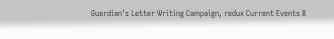Guardian's Letter Writing Campaign, redux Current Events 8